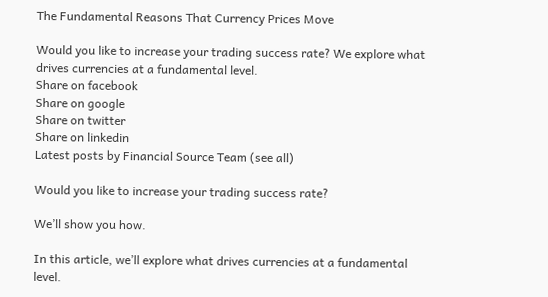The Fundamental Reasons That Currency Prices Move

Would you like to increase your trading success rate? We explore what drives currencies at a fundamental level.
Share on facebook
Share on google
Share on twitter
Share on linkedin
Latest posts by Financial Source Team (see all)

Would you like to increase your trading success rate?

We’ll show you how.

In this article, we’ll explore what drives currencies at a fundamental level.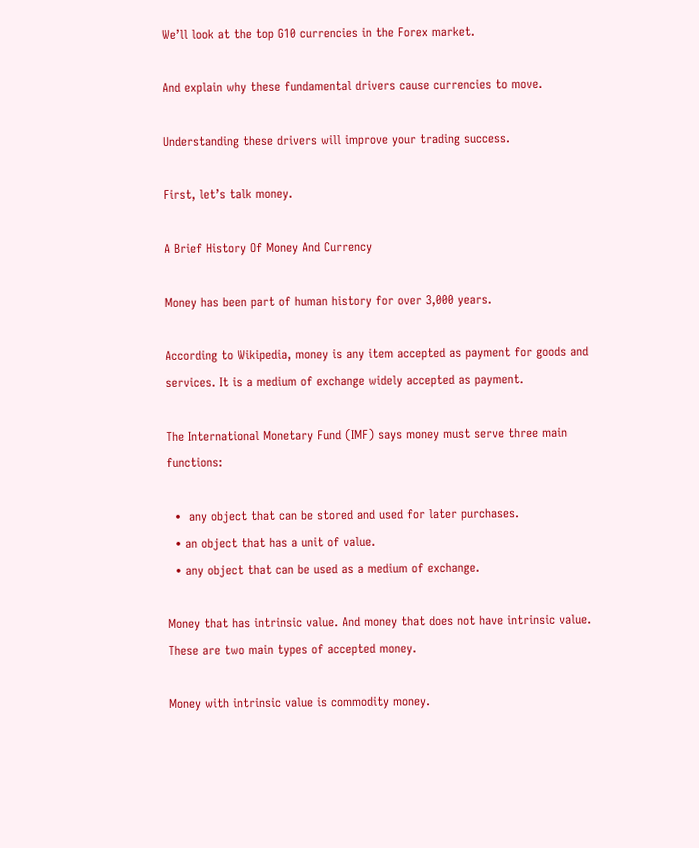We’ll look at the top G10 currencies in the Forex market.

And explain why these fundamental drivers cause currencies to move.

Understanding these drivers will improve your trading success.

First, let’s talk money.

A Brief History Of Money And Currency

Money has been part of human history for over 3,000 years.

According to Wikipedia, money is any item accepted as payment for goods and services. It is a medium of exchange widely accepted as payment.

The International Monetary Fund (IMF) says money must serve three main functions:

  •  any object that can be stored and used for later purchases.
  • an object that has a unit of value.
  • any object that can be used as a medium of exchange.

Money that has intrinsic value. And money that does not have intrinsic value. These are two main types of accepted money.

Money with intrinsic value is commodity money.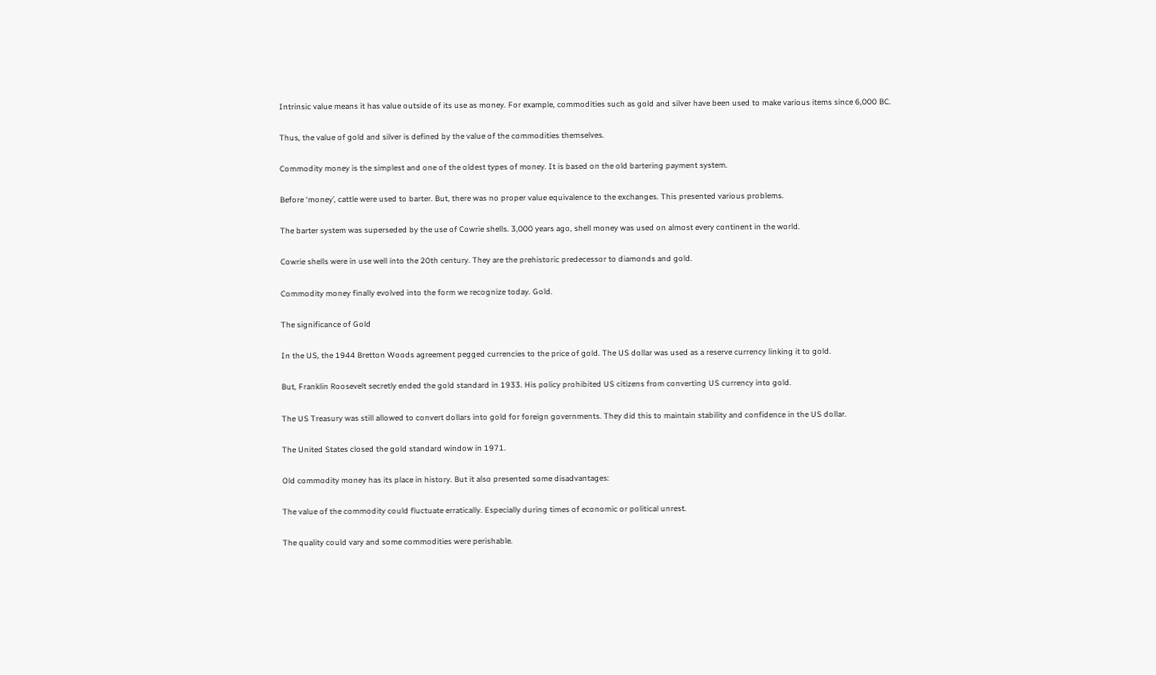Intrinsic value means it has value outside of its use as money. For example, commodities such as gold and silver have been used to make various items since 6,000 BC.

Thus, the value of gold and silver is defined by the value of the commodities themselves.

Commodity money is the simplest and one of the oldest types of money. It is based on the old bartering payment system.

Before ‘money’, cattle were used to barter. But, there was no proper value equivalence to the exchanges. This presented various problems.

The barter system was superseded by the use of Cowrie shells. 3,000 years ago, shell money was used on almost every continent in the world.

Cowrie shells were in use well into the 20th century. They are the prehistoric predecessor to diamonds and gold.

Commodity money finally evolved into the form we recognize today. Gold.

The significance of Gold

In the US, the 1944 Bretton Woods agreement pegged currencies to the price of gold. The US dollar was used as a reserve currency linking it to gold.

But, Franklin Roosevelt secretly ended the gold standard in 1933. His policy prohibited US citizens from converting US currency into gold.

The US Treasury was still allowed to convert dollars into gold for foreign governments. They did this to maintain stability and confidence in the US dollar.

The United States closed the gold standard window in 1971.

Old commodity money has its place in history. But it also presented some disadvantages:

The value of the commodity could fluctuate erratically. Especially during times of economic or political unrest.

The quality could vary and some commodities were perishable.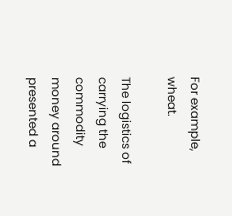For example, wheat.

The logistics of carrying the commodity money around presented a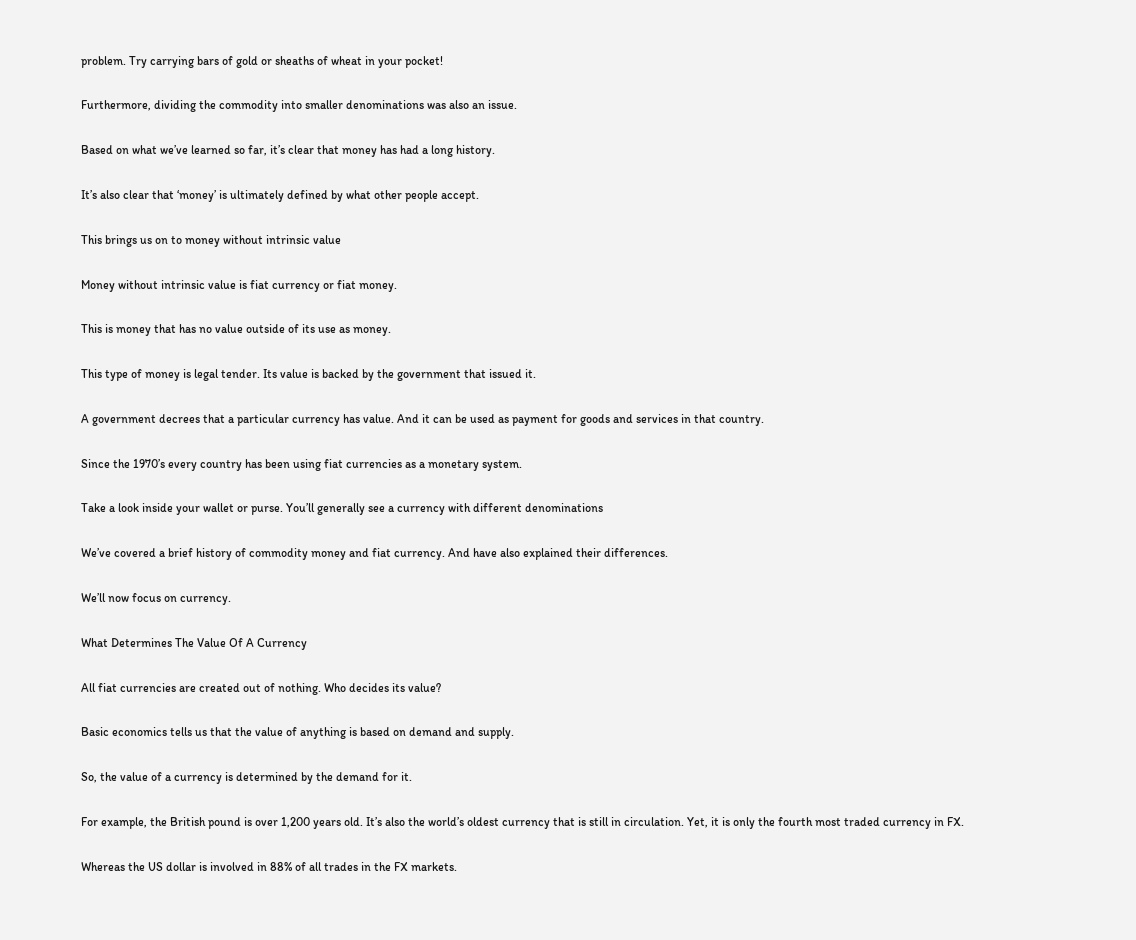problem. Try carrying bars of gold or sheaths of wheat in your pocket!

Furthermore, dividing the commodity into smaller denominations was also an issue.

Based on what we’ve learned so far, it’s clear that money has had a long history.

It’s also clear that ‘money’ is ultimately defined by what other people accept.

This brings us on to money without intrinsic value

Money without intrinsic value is fiat currency or fiat money.

This is money that has no value outside of its use as money.

This type of money is legal tender. Its value is backed by the government that issued it.

A government decrees that a particular currency has value. And it can be used as payment for goods and services in that country.

Since the 1970’s every country has been using fiat currencies as a monetary system.

Take a look inside your wallet or purse. You’ll generally see a currency with different denominations

We’ve covered a brief history of commodity money and fiat currency. And have also explained their differences.

We’ll now focus on currency.

What Determines The Value Of A Currency

All fiat currencies are created out of nothing. Who decides its value?

Basic economics tells us that the value of anything is based on demand and supply.

So, the value of a currency is determined by the demand for it.

For example, the British pound is over 1,200 years old. It’s also the world’s oldest currency that is still in circulation. Yet, it is only the fourth most traded currency in FX.

Whereas the US dollar is involved in 88% of all trades in the FX markets.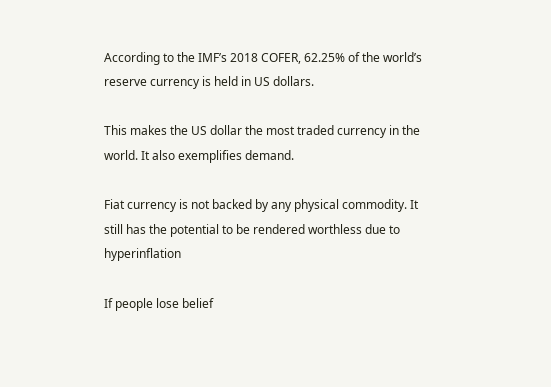According to the IMF’s 2018 COFER, 62.25% of the world’s reserve currency is held in US dollars.

This makes the US dollar the most traded currency in the world. It also exemplifies demand.

Fiat currency is not backed by any physical commodity. It still has the potential to be rendered worthless due to hyperinflation

If people lose belief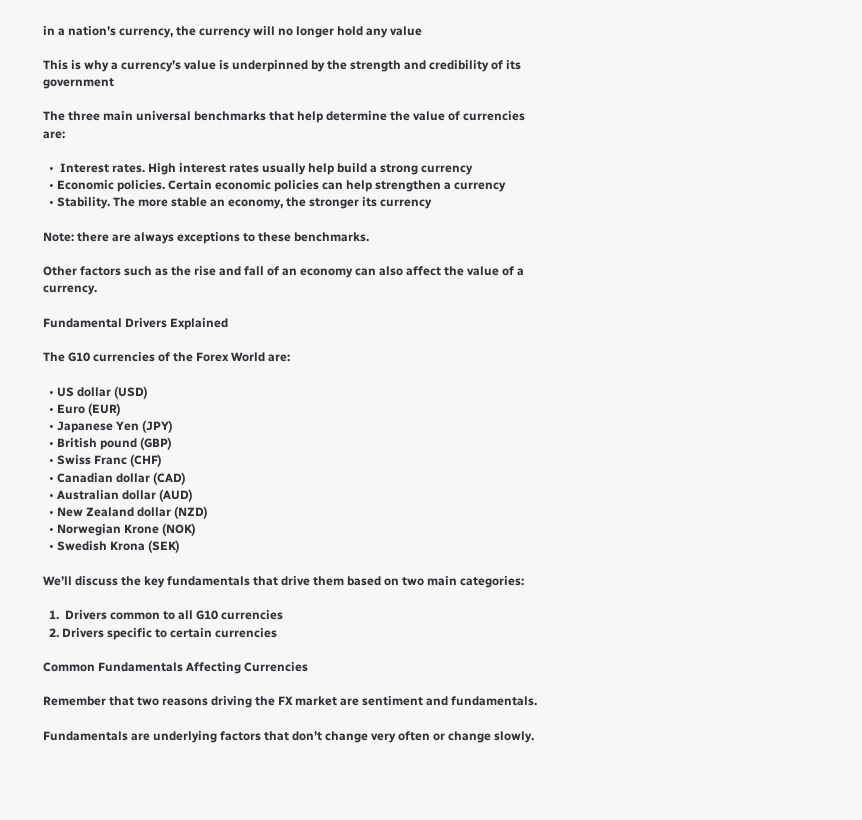in a nation’s currency, the currency will no longer hold any value

This is why a currency’s value is underpinned by the strength and credibility of its government

The three main universal benchmarks that help determine the value of currencies are:

  •  Interest rates. High interest rates usually help build a strong currency
  • Economic policies. Certain economic policies can help strengthen a currency
  • Stability. The more stable an economy, the stronger its currency

Note: there are always exceptions to these benchmarks.

Other factors such as the rise and fall of an economy can also affect the value of a currency.

Fundamental Drivers Explained

The G10 currencies of the Forex World are:

  • US dollar (USD)
  • Euro (EUR)
  • Japanese Yen (JPY)
  • British pound (GBP)
  • Swiss Franc (CHF)
  • Canadian dollar (CAD)
  • Australian dollar (AUD)
  • New Zealand dollar (NZD)
  • Norwegian Krone (NOK)
  • Swedish Krona (SEK)

We’ll discuss the key fundamentals that drive them based on two main categories:

  1.  Drivers common to all G10 currencies
  2. Drivers specific to certain currencies

Common Fundamentals Affecting Currencies

Remember that two reasons driving the FX market are sentiment and fundamentals.

Fundamentals are underlying factors that don’t change very often or change slowly.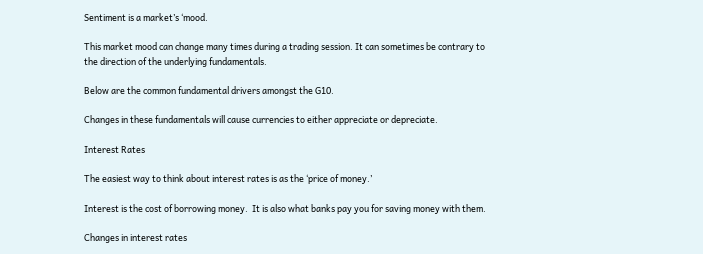Sentiment is a market’s ‘mood.

This market mood can change many times during a trading session. It can sometimes be contrary to the direction of the underlying fundamentals.

Below are the common fundamental drivers amongst the G10.

Changes in these fundamentals will cause currencies to either appreciate or depreciate.

Interest Rates

The easiest way to think about interest rates is as the ‘price of money.’

Interest is the cost of borrowing money.  It is also what banks pay you for saving money with them.

Changes in interest rates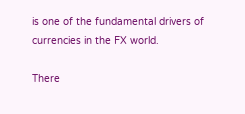is one of the fundamental drivers of currencies in the FX world.

There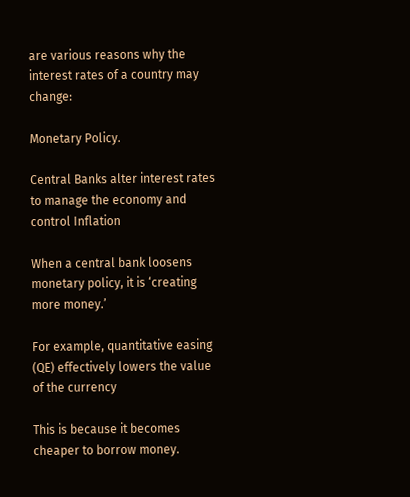are various reasons why the interest rates of a country may change:

Monetary Policy.

Central Banks alter interest rates to manage the economy and control Inflation

When a central bank loosens monetary policy, it is ‘creating more money.’

For example, quantitative easing (QE) effectively lowers the value of the currency

This is because it becomes cheaper to borrow money.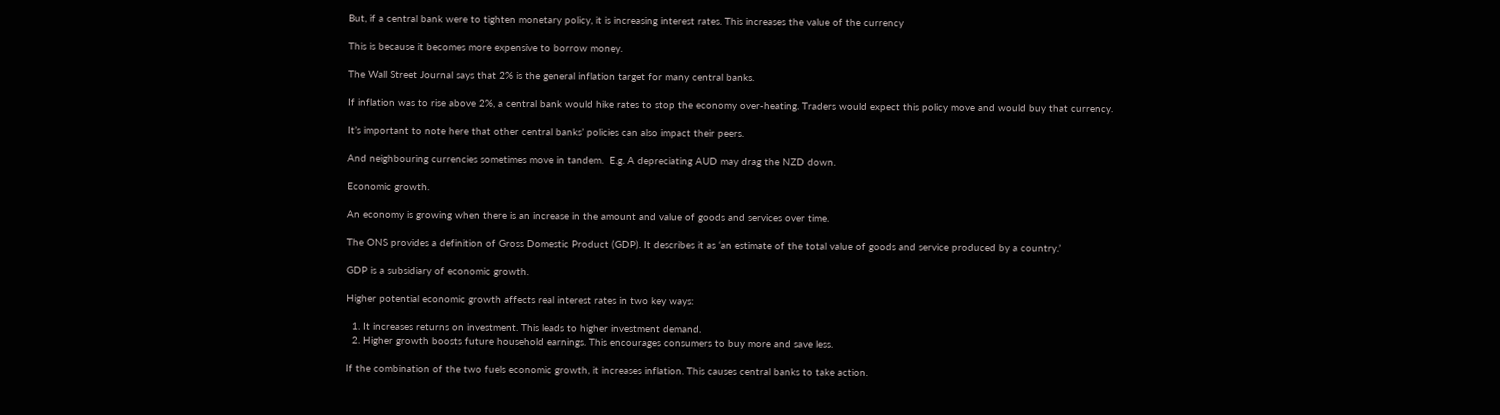But, if a central bank were to tighten monetary policy, it is increasing interest rates. This increases the value of the currency

This is because it becomes more expensive to borrow money.

The Wall Street Journal says that 2% is the general inflation target for many central banks.

If inflation was to rise above 2%, a central bank would hike rates to stop the economy over-heating. Traders would expect this policy move and would buy that currency.

It’s important to note here that other central banks’ policies can also impact their peers.

And neighbouring currencies sometimes move in tandem.  E.g. A depreciating AUD may drag the NZD down.

Economic growth.

An economy is growing when there is an increase in the amount and value of goods and services over time.

The ONS provides a definition of Gross Domestic Product (GDP). It describes it as ‘an estimate of the total value of goods and service produced by a country.’

GDP is a subsidiary of economic growth.

Higher potential economic growth affects real interest rates in two key ways:

  1. It increases returns on investment. This leads to higher investment demand.
  2. Higher growth boosts future household earnings. This encourages consumers to buy more and save less.

If the combination of the two fuels economic growth, it increases inflation. This causes central banks to take action.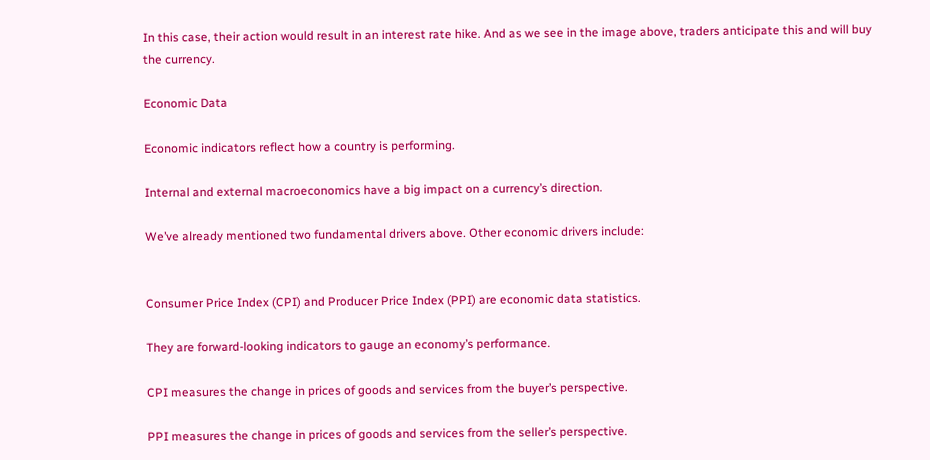In this case, their action would result in an interest rate hike. And as we see in the image above, traders anticipate this and will buy the currency.

Economic Data

Economic indicators reflect how a country is performing.

Internal and external macroeconomics have a big impact on a currency’s direction.

We’ve already mentioned two fundamental drivers above. Other economic drivers include:


Consumer Price Index (CPI) and Producer Price Index (PPI) are economic data statistics.

They are forward-looking indicators to gauge an economy’s performance.

CPI measures the change in prices of goods and services from the buyer’s perspective.

PPI measures the change in prices of goods and services from the seller’s perspective.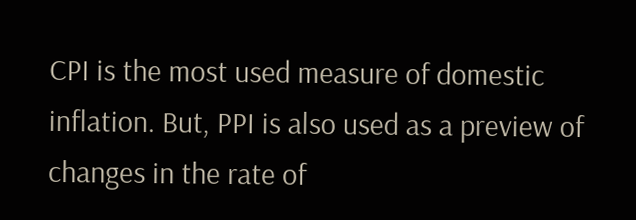CPI is the most used measure of domestic inflation. But, PPI is also used as a preview of changes in the rate of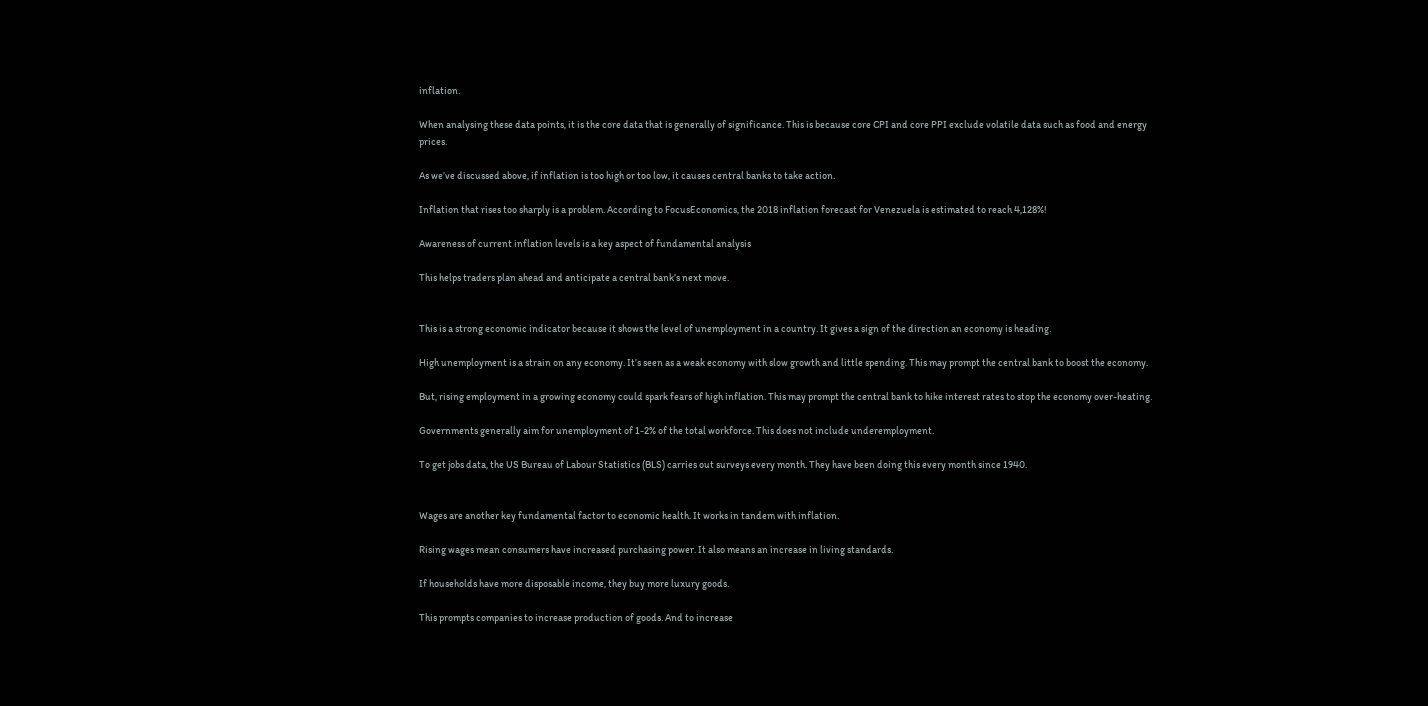inflation.

When analysing these data points, it is the core data that is generally of significance. This is because core CPI and core PPI exclude volatile data such as food and energy prices.

As we’ve discussed above, if inflation is too high or too low, it causes central banks to take action.

Inflation that rises too sharply is a problem. According to FocusEconomics, the 2018 inflation forecast for Venezuela is estimated to reach 4,128%!

Awareness of current inflation levels is a key aspect of fundamental analysis

This helps traders plan ahead and anticipate a central bank’s next move.


This is a strong economic indicator because it shows the level of unemployment in a country. It gives a sign of the direction an economy is heading.

High unemployment is a strain on any economy. It’s seen as a weak economy with slow growth and little spending. This may prompt the central bank to boost the economy.

But, rising employment in a growing economy could spark fears of high inflation. This may prompt the central bank to hike interest rates to stop the economy over-heating.

Governments generally aim for unemployment of 1-2% of the total workforce. This does not include underemployment.

To get jobs data, the US Bureau of Labour Statistics (BLS) carries out surveys every month. They have been doing this every month since 1940.


Wages are another key fundamental factor to economic health. It works in tandem with inflation.

Rising wages mean consumers have increased purchasing power. It also means an increase in living standards.

If households have more disposable income, they buy more luxury goods.

This prompts companies to increase production of goods. And to increase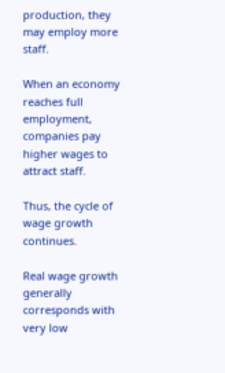production, they may employ more staff.

When an economy reaches full employment, companies pay higher wages to attract staff.

Thus, the cycle of wage growth continues.

Real wage growth generally corresponds with very low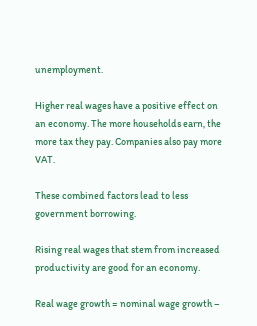unemployment.

Higher real wages have a positive effect on an economy. The more households earn, the more tax they pay. Companies also pay more VAT.

These combined factors lead to less government borrowing.

Rising real wages that stem from increased productivity are good for an economy.

Real wage growth = nominal wage growth –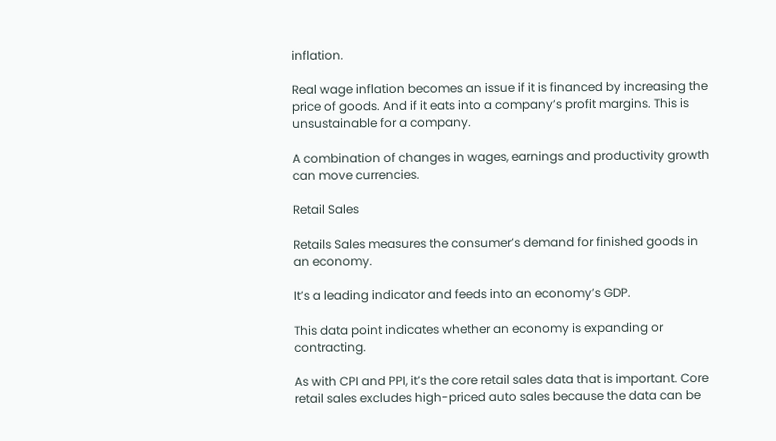inflation.

Real wage inflation becomes an issue if it is financed by increasing the price of goods. And if it eats into a company’s profit margins. This is unsustainable for a company.

A combination of changes in wages, earnings and productivity growth can move currencies.

Retail Sales

Retails Sales measures the consumer’s demand for finished goods in an economy.

It’s a leading indicator and feeds into an economy’s GDP.

This data point indicates whether an economy is expanding or contracting.

As with CPI and PPI, it’s the core retail sales data that is important. Core retail sales excludes high-priced auto sales because the data can be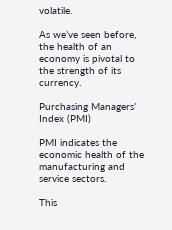volatile.

As we’ve seen before, the health of an economy is pivotal to the strength of its currency.

Purchasing Managers’ Index (PMI)

PMI indicates the economic health of the manufacturing and service sectors.

This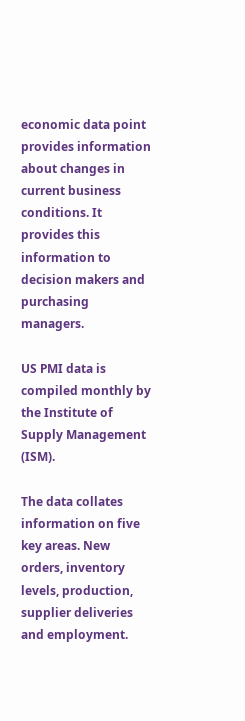economic data point provides information about changes in current business conditions. It provides this information to decision makers and purchasing managers.

US PMI data is compiled monthly by the Institute of Supply Management (ISM).

The data collates information on five key areas. New orders, inventory levels, production, supplier deliveries and employment.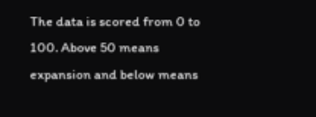The data is scored from 0 to 100. Above 50 means expansion and below means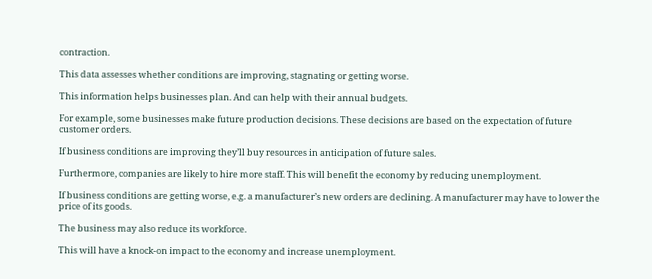contraction.

This data assesses whether conditions are improving, stagnating or getting worse.

This information helps businesses plan. And can help with their annual budgets.

For example, some businesses make future production decisions. These decisions are based on the expectation of future customer orders.

If business conditions are improving they’ll buy resources in anticipation of future sales.

Furthermore, companies are likely to hire more staff. This will benefit the economy by reducing unemployment.

If business conditions are getting worse, e.g. a manufacturer’s new orders are declining. A manufacturer may have to lower the price of its goods.

The business may also reduce its workforce.

This will have a knock-on impact to the economy and increase unemployment.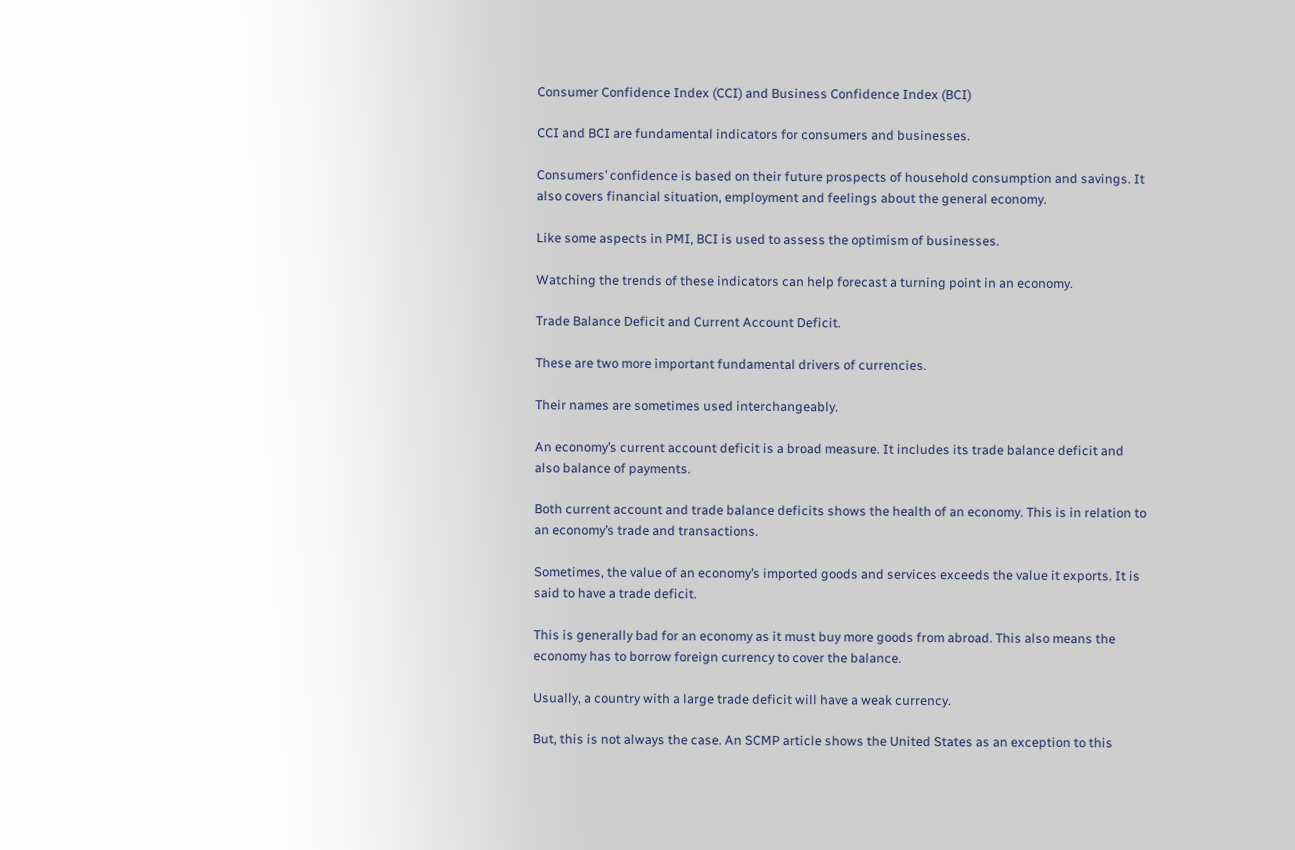Consumer Confidence Index (CCI) and Business Confidence Index (BCI)

CCI and BCI are fundamental indicators for consumers and businesses.

Consumers’ confidence is based on their future prospects of household consumption and savings. It also covers financial situation, employment and feelings about the general economy.

Like some aspects in PMI, BCI is used to assess the optimism of businesses.

Watching the trends of these indicators can help forecast a turning point in an economy.

Trade Balance Deficit and Current Account Deficit.

These are two more important fundamental drivers of currencies.

Their names are sometimes used interchangeably.

An economy’s current account deficit is a broad measure. It includes its trade balance deficit and also balance of payments.

Both current account and trade balance deficits shows the health of an economy. This is in relation to an economy’s trade and transactions.

Sometimes, the value of an economy’s imported goods and services exceeds the value it exports. It is said to have a trade deficit.

This is generally bad for an economy as it must buy more goods from abroad. This also means the economy has to borrow foreign currency to cover the balance.

Usually, a country with a large trade deficit will have a weak currency.

But, this is not always the case. An SCMP article shows the United States as an exception to this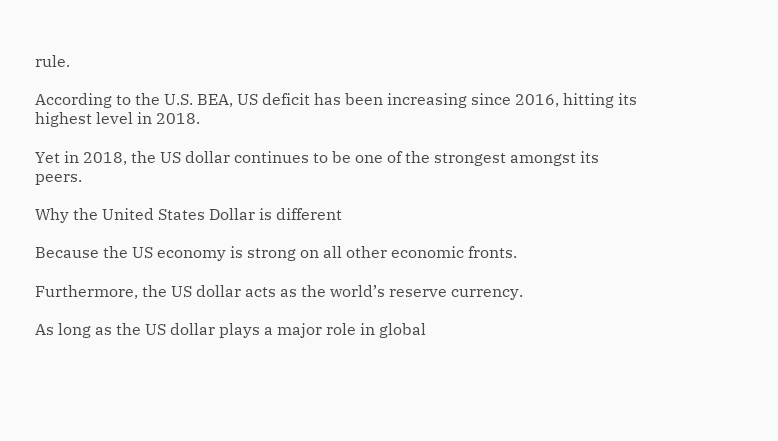rule.

According to the U.S. BEA, US deficit has been increasing since 2016, hitting its highest level in 2018.

Yet in 2018, the US dollar continues to be one of the strongest amongst its peers.

Why the United States Dollar is different

Because the US economy is strong on all other economic fronts.

Furthermore, the US dollar acts as the world’s reserve currency.

As long as the US dollar plays a major role in global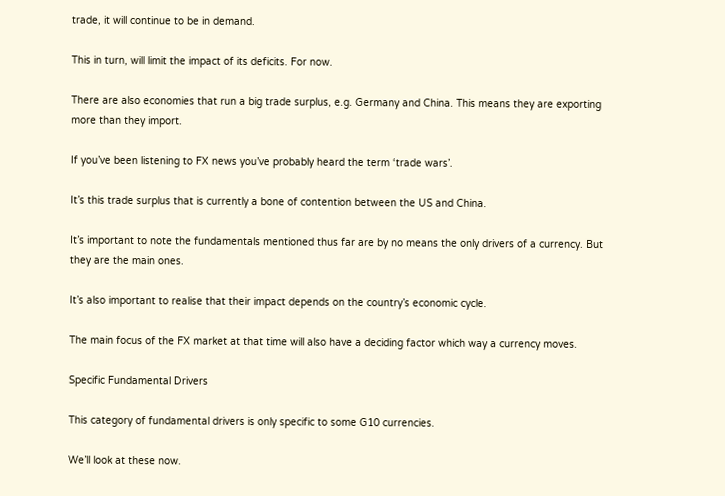trade, it will continue to be in demand.

This in turn, will limit the impact of its deficits. For now.

There are also economies that run a big trade surplus, e.g. Germany and China. This means they are exporting more than they import.

If you’ve been listening to FX news you’ve probably heard the term ‘trade wars’.

It’s this trade surplus that is currently a bone of contention between the US and China.

It’s important to note the fundamentals mentioned thus far are by no means the only drivers of a currency. But they are the main ones.

It’s also important to realise that their impact depends on the country’s economic cycle.

The main focus of the FX market at that time will also have a deciding factor which way a currency moves.

Specific Fundamental Drivers

This category of fundamental drivers is only specific to some G10 currencies.

We’ll look at these now.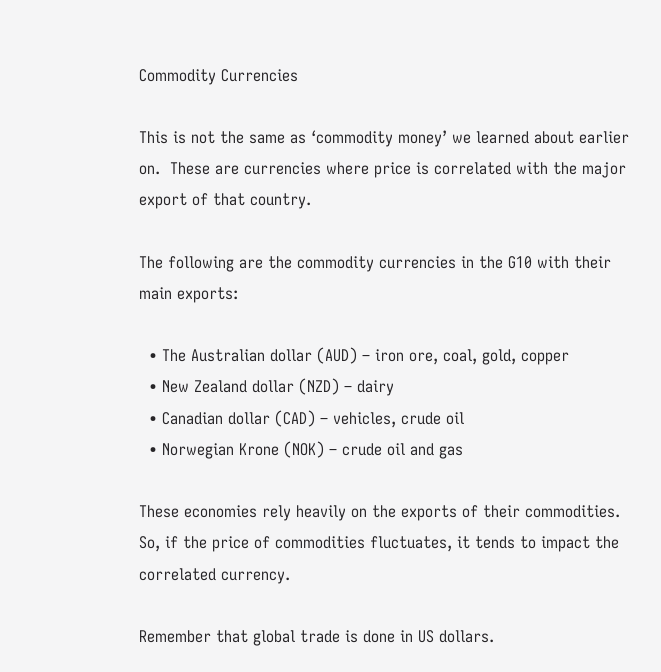Commodity Currencies

This is not the same as ‘commodity money’ we learned about earlier on.  These are currencies where price is correlated with the major export of that country.

The following are the commodity currencies in the G10 with their main exports:

  • The Australian dollar (AUD) – iron ore, coal, gold, copper
  • New Zealand dollar (NZD) – dairy
  • Canadian dollar (CAD) – vehicles, crude oil
  • Norwegian Krone (NOK) – crude oil and gas

These economies rely heavily on the exports of their commodities. So, if the price of commodities fluctuates, it tends to impact the correlated currency.

Remember that global trade is done in US dollars.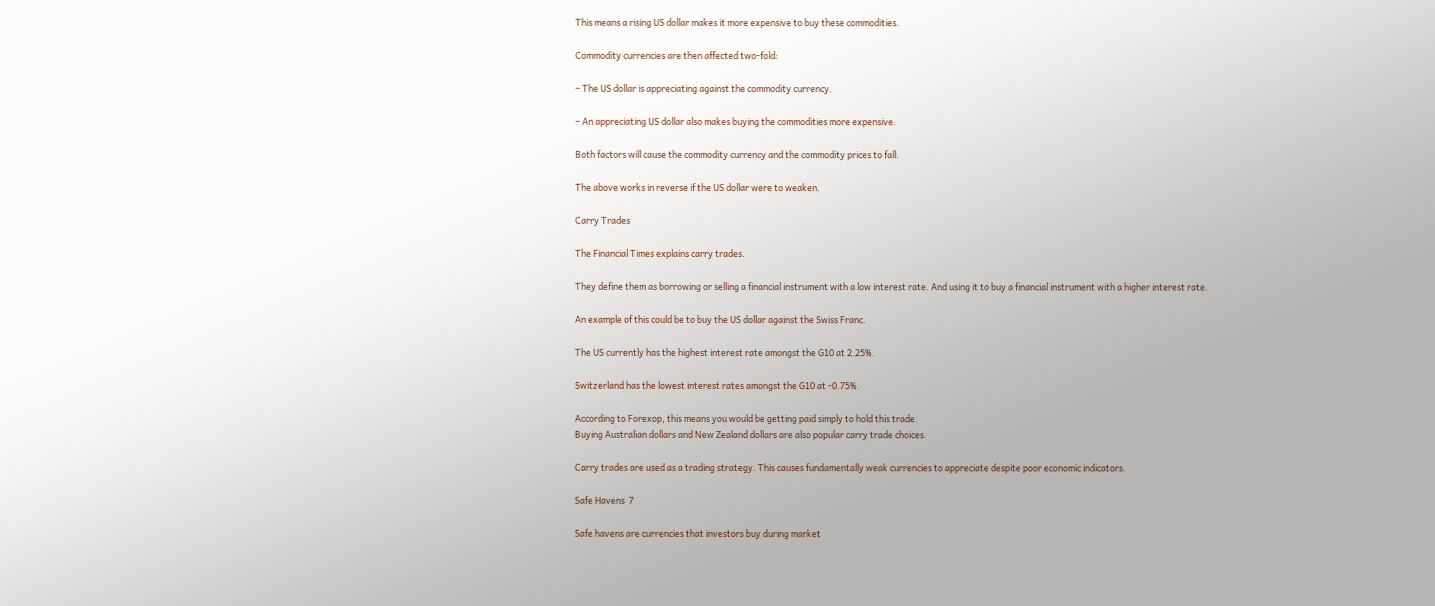This means a rising US dollar makes it more expensive to buy these commodities.

Commodity currencies are then affected two-fold:

– The US dollar is appreciating against the commodity currency.

– An appreciating US dollar also makes buying the commodities more expensive.

Both factors will cause the commodity currency and the commodity prices to fall.

The above works in reverse if the US dollar were to weaken.

Carry Trades

The Financial Times explains carry trades.

They define them as borrowing or selling a financial instrument with a low interest rate. And using it to buy a financial instrument with a higher interest rate.

An example of this could be to buy the US dollar against the Swiss Franc.

The US currently has the highest interest rate amongst the G10 at 2.25%.

Switzerland has the lowest interest rates amongst the G10 at -0.75%.

According to Forexop, this means you would be getting paid simply to hold this trade.
Buying Australian dollars and New Zealand dollars are also popular carry trade choices.

Carry trades are used as a trading strategy. This causes fundamentally weak currencies to appreciate despite poor economic indicators.

Safe Havens  7

Safe havens are currencies that investors buy during market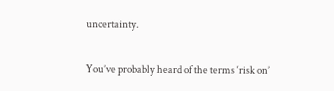uncertainty.

You’ve probably heard of the terms ‘risk on’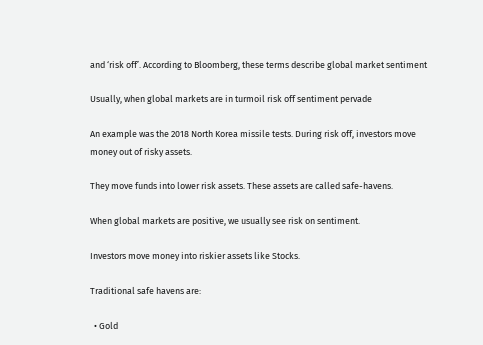and ‘risk off’. According to Bloomberg, these terms describe global market sentiment

Usually, when global markets are in turmoil risk off sentiment pervade

An example was the 2018 North Korea missile tests. During risk off, investors move money out of risky assets.

They move funds into lower risk assets. These assets are called safe-havens.

When global markets are positive, we usually see risk on sentiment.

Investors move money into riskier assets like Stocks.

Traditional safe havens are:

  • Gold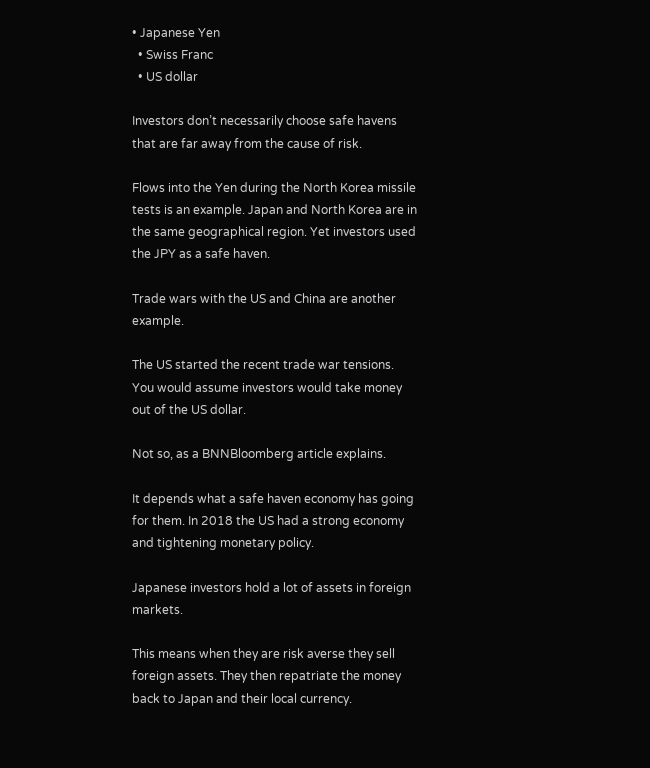• Japanese Yen
  • Swiss Franc
  • US dollar

Investors don’t necessarily choose safe havens that are far away from the cause of risk.

Flows into the Yen during the North Korea missile tests is an example. Japan and North Korea are in the same geographical region. Yet investors used the JPY as a safe haven.

Trade wars with the US and China are another example.

The US started the recent trade war tensions. You would assume investors would take money out of the US dollar.

Not so, as a BNNBloomberg article explains.

It depends what a safe haven economy has going for them. In 2018 the US had a strong economy and tightening monetary policy.

Japanese investors hold a lot of assets in foreign markets.

This means when they are risk averse they sell foreign assets. They then repatriate the money back to Japan and their local currency.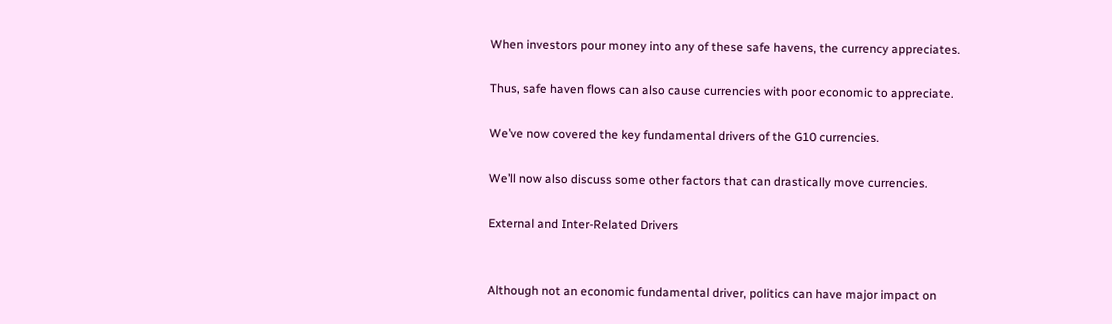When investors pour money into any of these safe havens, the currency appreciates.

Thus, safe haven flows can also cause currencies with poor economic to appreciate.

We’ve now covered the key fundamental drivers of the G10 currencies.

We’ll now also discuss some other factors that can drastically move currencies.

External and Inter-Related Drivers


Although not an economic fundamental driver, politics can have major impact on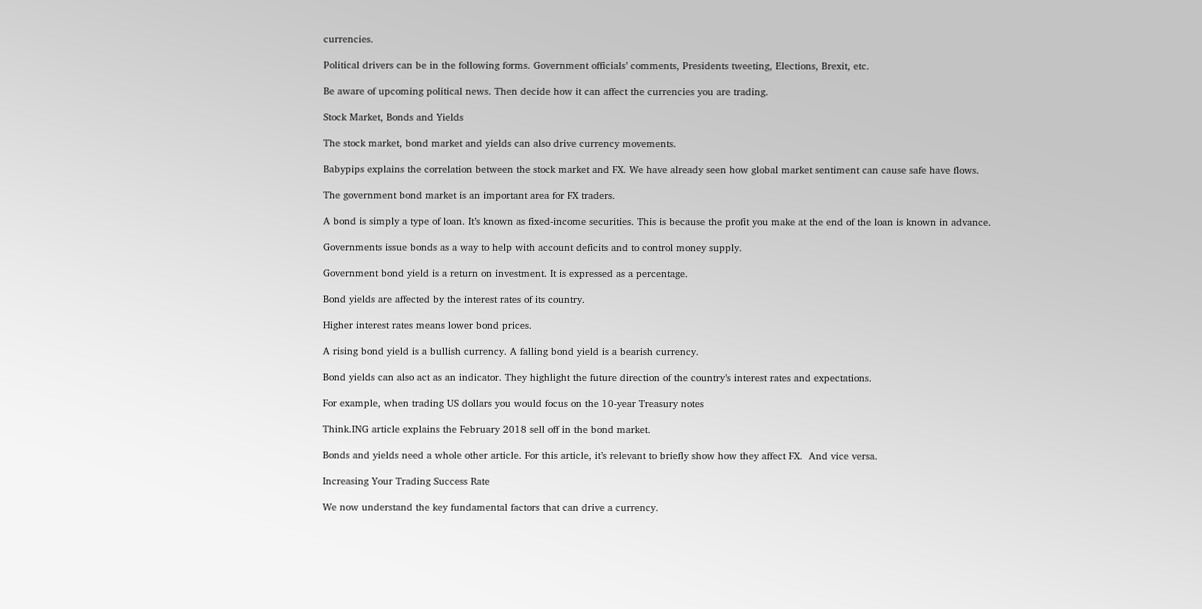currencies.

Political drivers can be in the following forms. Government officials’ comments, Presidents tweeting, Elections, Brexit, etc.

Be aware of upcoming political news. Then decide how it can affect the currencies you are trading.

Stock Market, Bonds and Yields

The stock market, bond market and yields can also drive currency movements.

Babypips explains the correlation between the stock market and FX. We have already seen how global market sentiment can cause safe have flows.

The government bond market is an important area for FX traders.

A bond is simply a type of loan. It’s known as fixed-income securities. This is because the profit you make at the end of the loan is known in advance.

Governments issue bonds as a way to help with account deficits and to control money supply.

Government bond yield is a return on investment. It is expressed as a percentage.

Bond yields are affected by the interest rates of its country.

Higher interest rates means lower bond prices.

A rising bond yield is a bullish currency. A falling bond yield is a bearish currency.

Bond yields can also act as an indicator. They highlight the future direction of the country’s interest rates and expectations.

For example, when trading US dollars you would focus on the 10-year Treasury notes

Think.ING article explains the February 2018 sell off in the bond market.

Bonds and yields need a whole other article. For this article, it’s relevant to briefly show how they affect FX.  And vice versa.

Increasing Your Trading Success Rate

We now understand the key fundamental factors that can drive a currency.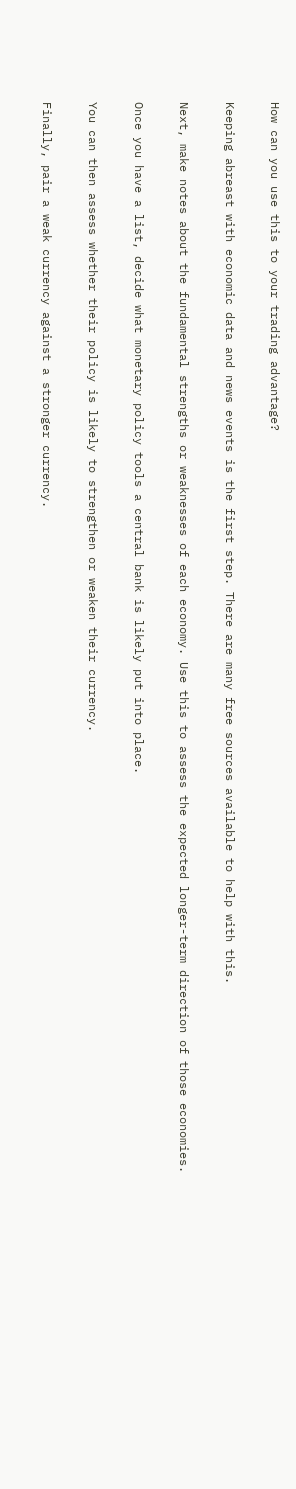How can you use this to your trading advantage?

Keeping abreast with economic data and news events is the first step. There are many free sources available to help with this.

Next, make notes about the fundamental strengths or weaknesses of each economy. Use this to assess the expected longer-term direction of those economies.

Once you have a list, decide what monetary policy tools a central bank is likely put into place.

You can then assess whether their policy is likely to strengthen or weaken their currency.

Finally, pair a weak currency against a stronger currency.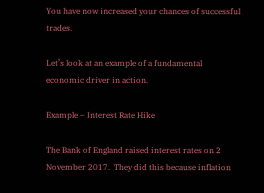You have now increased your chances of successful trades.

Let’s look at an example of a fundamental economic driver in action.

Example – Interest Rate Hike

The Bank of England raised interest rates on 2 November 2017.  They did this because inflation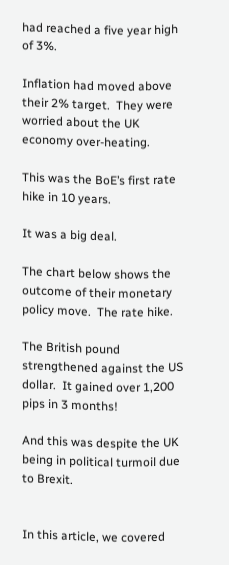had reached a five year high of 3%.

Inflation had moved above their 2% target.  They were worried about the UK economy over-heating.

This was the BoE’s first rate hike in 10 years.

It was a big deal.

The chart below shows the outcome of their monetary policy move.  The rate hike.

The British pound strengthened against the US dollar.  It gained over 1,200 pips in 3 months!

And this was despite the UK being in political turmoil due to Brexit.


In this article, we covered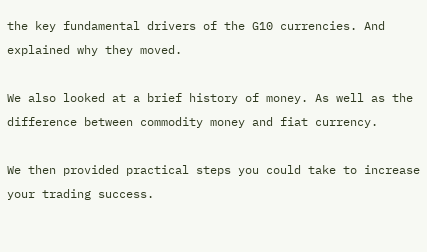the key fundamental drivers of the G10 currencies. And explained why they moved.

We also looked at a brief history of money. As well as the difference between commodity money and fiat currency.

We then provided practical steps you could take to increase your trading success.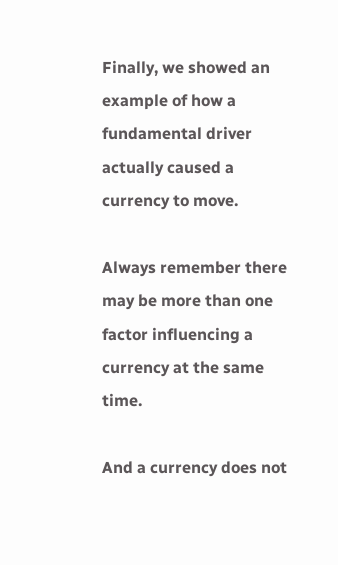Finally, we showed an example of how a fundamental driver actually caused a currency to move.

Always remember there may be more than one factor influencing a currency at the same time.

And a currency does not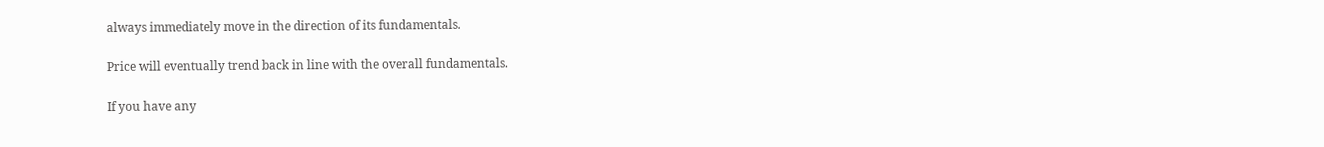always immediately move in the direction of its fundamentals.

Price will eventually trend back in line with the overall fundamentals.

If you have any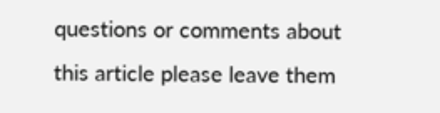questions or comments about this article please leave them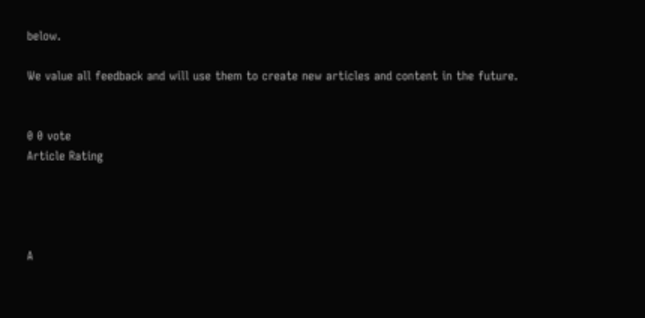below.

We value all feedback and will use them to create new articles and content in the future.


0 0 vote
Article Rating




A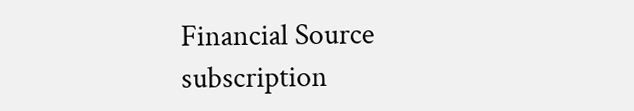Financial Source subscription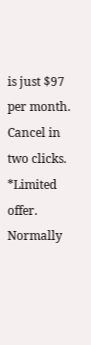is just $97 per month. Cancel in two clicks.
*Limited offer. Normally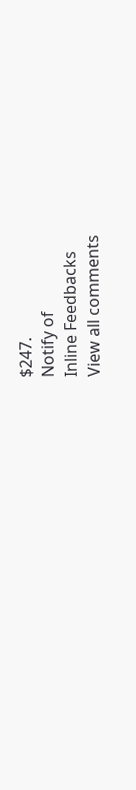$247.
Notify of
Inline Feedbacks
View all comments